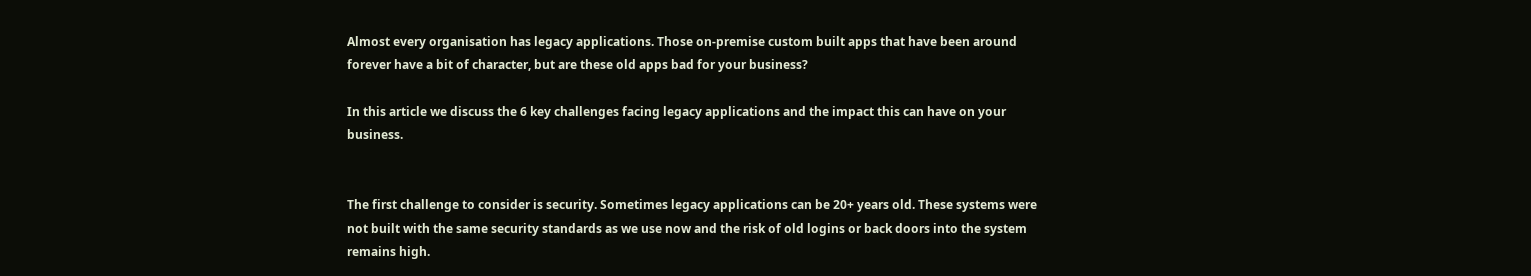Almost every organisation has legacy applications. Those on-premise custom built apps that have been around forever have a bit of character, but are these old apps bad for your business?

In this article we discuss the 6 key challenges facing legacy applications and the impact this can have on your business.


The first challenge to consider is security. Sometimes legacy applications can be 20+ years old. These systems were not built with the same security standards as we use now and the risk of old logins or back doors into the system remains high.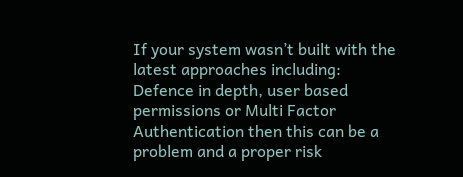If your system wasn’t built with the latest approaches including: Defence in depth, user based permissions or Multi Factor Authentication then this can be a problem and a proper risk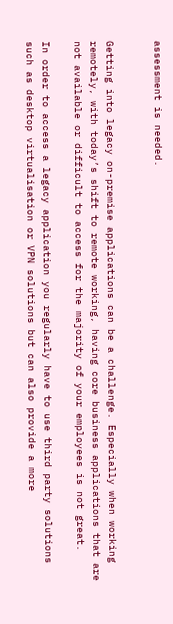assessment is needed.


Getting into legacy on-premise applications can be a challenge. Especially when working remotely, with today’s shift to remote working, having core business applications that are not available or difficult to access for the majority of your employees is not great.

In order to access a legacy application you regularly have to use third party solutions such as desktop virtualisation or VPN solutions but can also provide a more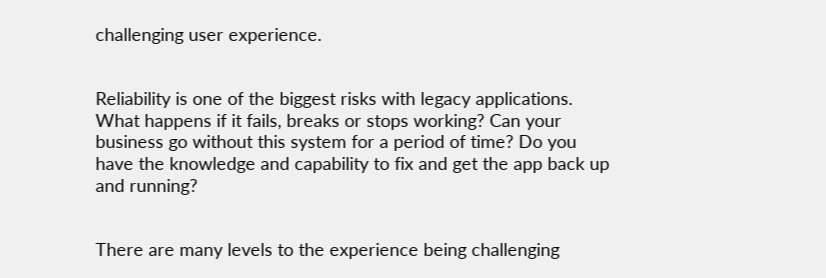challenging user experience.


Reliability is one of the biggest risks with legacy applications. What happens if it fails, breaks or stops working? Can your business go without this system for a period of time? Do you have the knowledge and capability to fix and get the app back up and running?


There are many levels to the experience being challenging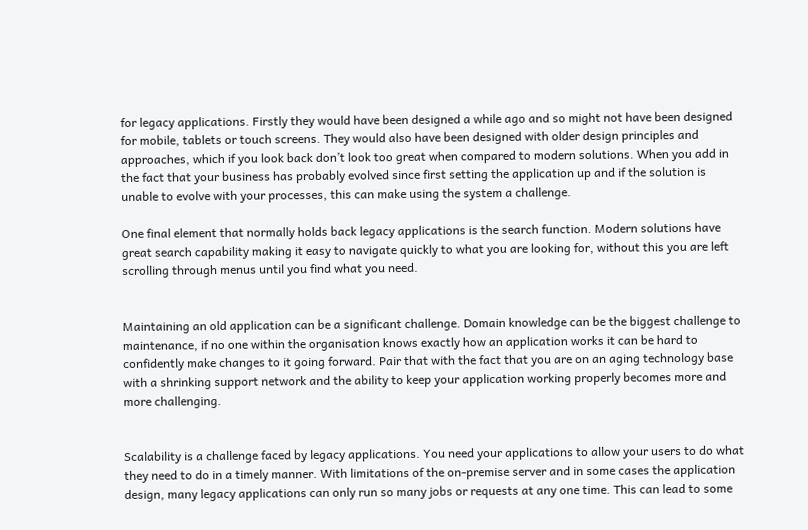for legacy applications. Firstly they would have been designed a while ago and so might not have been designed for mobile, tablets or touch screens. They would also have been designed with older design principles and approaches, which if you look back don’t look too great when compared to modern solutions. When you add in the fact that your business has probably evolved since first setting the application up and if the solution is unable to evolve with your processes, this can make using the system a challenge.

One final element that normally holds back legacy applications is the search function. Modern solutions have great search capability making it easy to navigate quickly to what you are looking for, without this you are left scrolling through menus until you find what you need.


Maintaining an old application can be a significant challenge. Domain knowledge can be the biggest challenge to maintenance, if no one within the organisation knows exactly how an application works it can be hard to confidently make changes to it going forward. Pair that with the fact that you are on an aging technology base with a shrinking support network and the ability to keep your application working properly becomes more and more challenging.


Scalability is a challenge faced by legacy applications. You need your applications to allow your users to do what they need to do in a timely manner. With limitations of the on-premise server and in some cases the application design, many legacy applications can only run so many jobs or requests at any one time. This can lead to some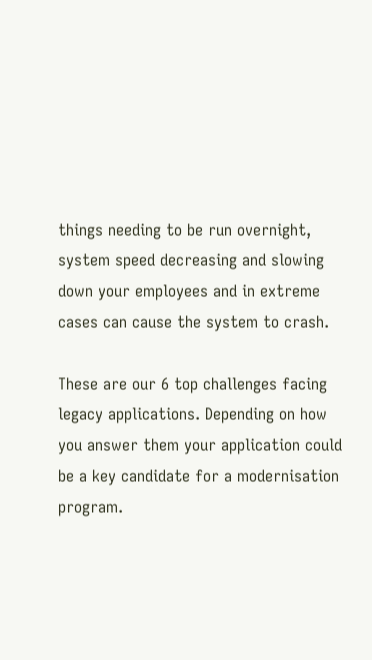things needing to be run overnight, system speed decreasing and slowing down your employees and in extreme cases can cause the system to crash.

These are our 6 top challenges facing legacy applications. Depending on how you answer them your application could be a key candidate for a modernisation program.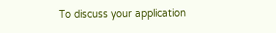To discuss your application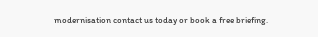modernisation contact us today or book a free briefing.